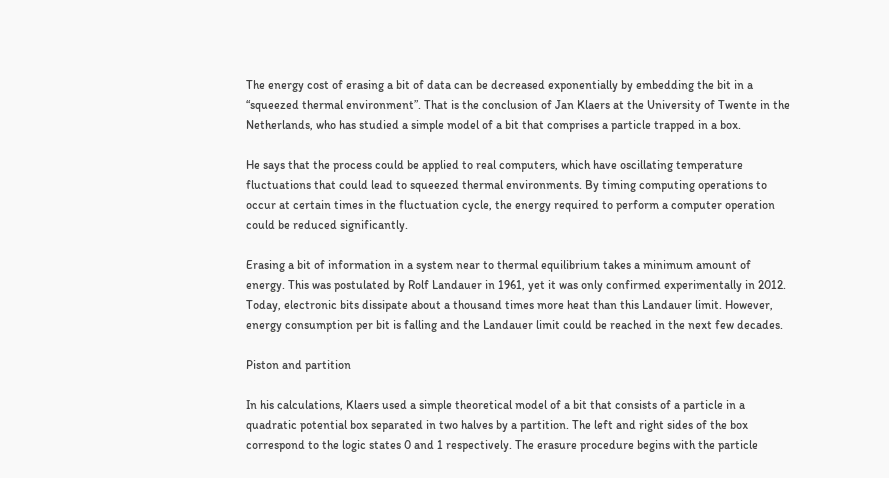The energy cost of erasing a bit of data can be decreased exponentially by embedding the bit in a “squeezed thermal environment”. That is the conclusion of Jan Klaers at the University of Twente in the Netherlands, who has studied a simple model of a bit that comprises a particle trapped in a box.

He says that the process could be applied to real computers, which have oscillating temperature fluctuations that could lead to squeezed thermal environments. By timing computing operations to occur at certain times in the fluctuation cycle, the energy required to perform a computer operation could be reduced significantly.

Erasing a bit of information in a system near to thermal equilibrium takes a minimum amount of energy. This was postulated by Rolf Landauer in 1961, yet it was only confirmed experimentally in 2012. Today, electronic bits dissipate about a thousand times more heat than this Landauer limit. However, energy consumption per bit is falling and the Landauer limit could be reached in the next few decades.

Piston and partition

In his calculations, Klaers used a simple theoretical model of a bit that consists of a particle in a quadratic potential box separated in two halves by a partition. The left and right sides of the box correspond to the logic states 0 and 1 respectively. The erasure procedure begins with the particle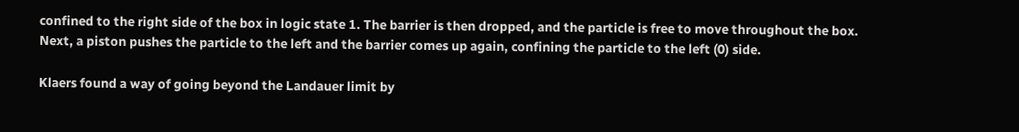confined to the right side of the box in logic state 1. The barrier is then dropped, and the particle is free to move throughout the box. Next, a piston pushes the particle to the left and the barrier comes up again, confining the particle to the left (0) side.

Klaers found a way of going beyond the Landauer limit by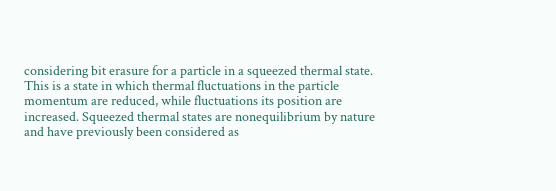considering bit erasure for a particle in a squeezed thermal state. This is a state in which thermal fluctuations in the particle momentum are reduced, while fluctuations its position are increased. Squeezed thermal states are nonequilibrium by nature and have previously been considered as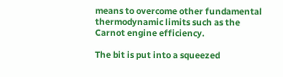means to overcome other fundamental thermodynamic limits such as the Carnot engine efficiency.

The bit is put into a squeezed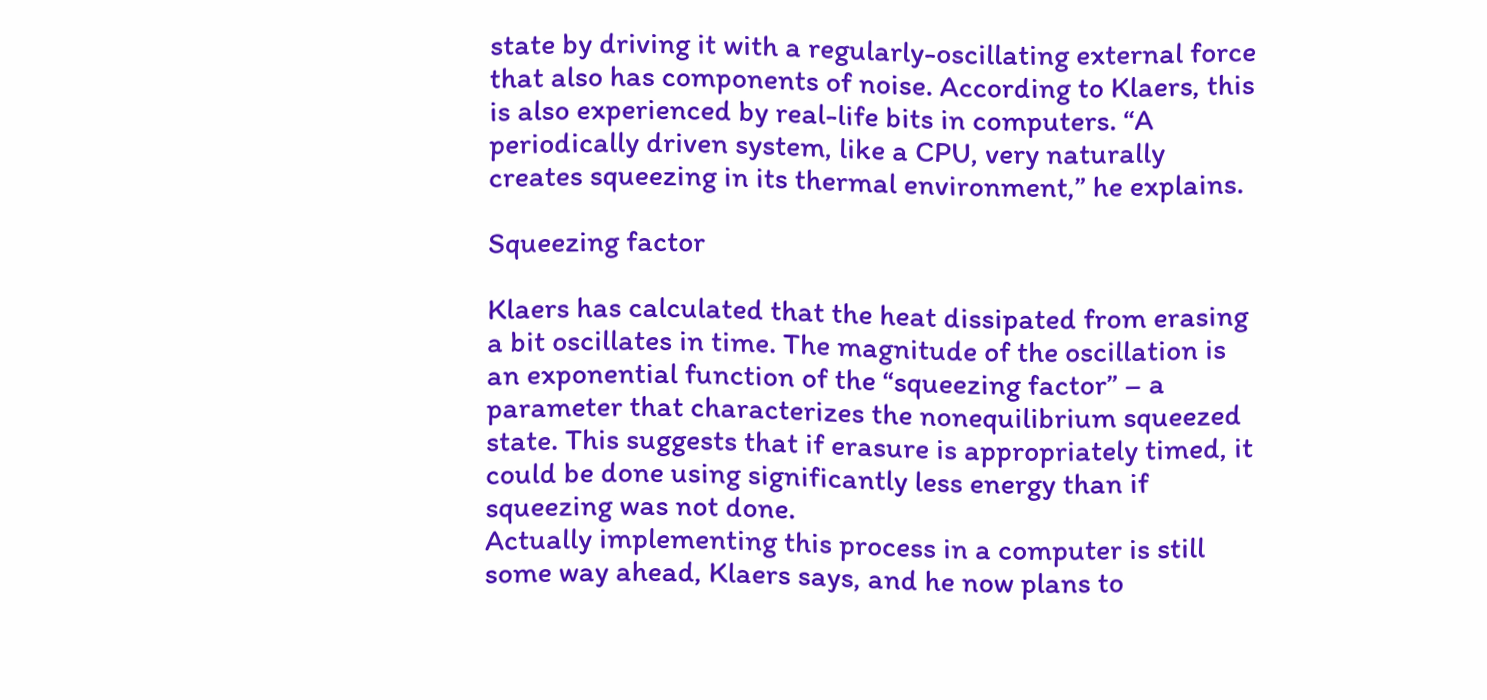state by driving it with a regularly-oscillating external force that also has components of noise. According to Klaers, this is also experienced by real-life bits in computers. “A periodically driven system, like a CPU, very naturally creates squeezing in its thermal environment,” he explains.

Squeezing factor

Klaers has calculated that the heat dissipated from erasing a bit oscillates in time. The magnitude of the oscillation is an exponential function of the “squeezing factor” – a parameter that characterizes the nonequilibrium squeezed state. This suggests that if erasure is appropriately timed, it could be done using significantly less energy than if squeezing was not done.
Actually implementing this process in a computer is still some way ahead, Klaers says, and he now plans to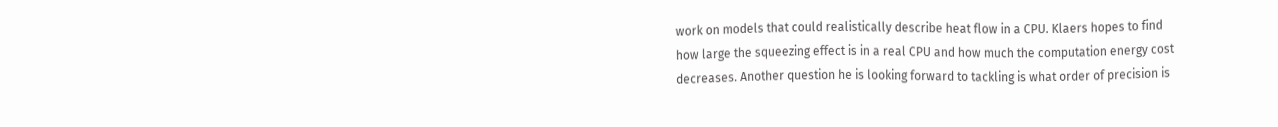work on models that could realistically describe heat flow in a CPU. Klaers hopes to find how large the squeezing effect is in a real CPU and how much the computation energy cost decreases. Another question he is looking forward to tackling is what order of precision is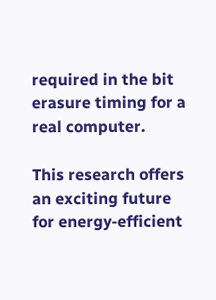required in the bit erasure timing for a real computer.

This research offers an exciting future for energy-efficient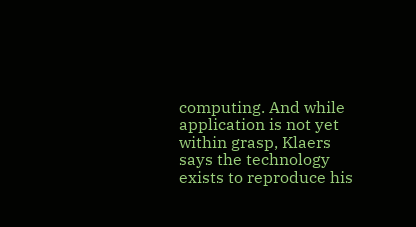computing. And while application is not yet within grasp, Klaers says the technology exists to reproduce his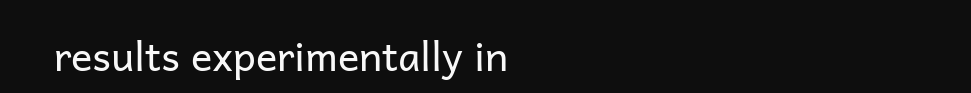results experimentally in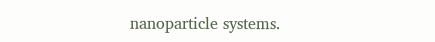nanoparticle systems.